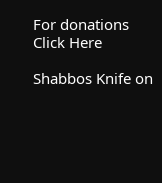For donations Click Here

Shabbos Knife on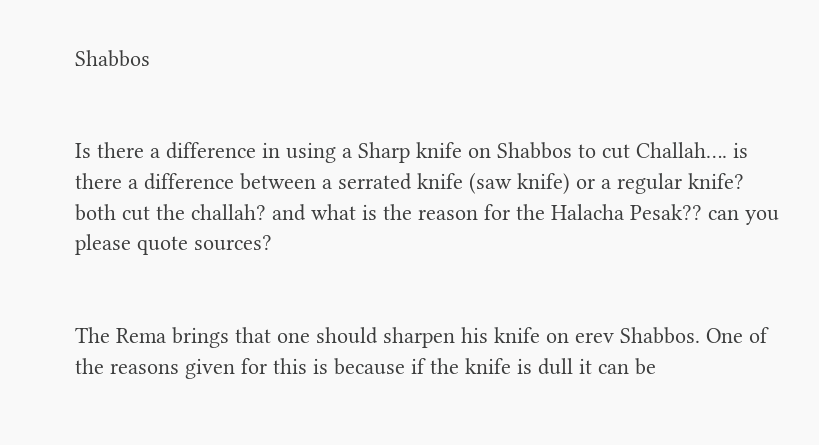Shabbos


Is there a difference in using a Sharp knife on Shabbos to cut Challah…. is there a difference between a serrated knife (saw knife) or a regular knife? both cut the challah? and what is the reason for the Halacha Pesak?? can you please quote sources?


The Rema brings that one should sharpen his knife on erev Shabbos. One of the reasons given for this is because if the knife is dull it can be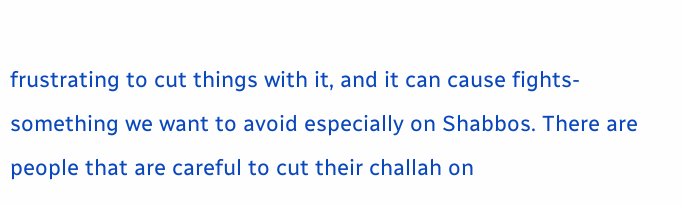frustrating to cut things with it, and it can cause fights- something we want to avoid especially on Shabbos. There are people that are careful to cut their challah on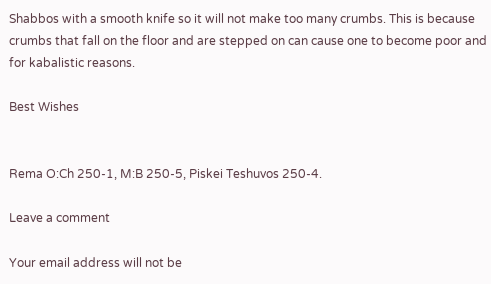Shabbos with a smooth knife so it will not make too many crumbs. This is because crumbs that fall on the floor and are stepped on can cause one to become poor and for kabalistic reasons.

Best Wishes


Rema O:Ch 250-1, M:B 250-5, Piskei Teshuvos 250-4.

Leave a comment

Your email address will not be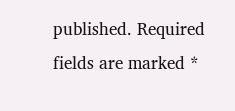published. Required fields are marked *